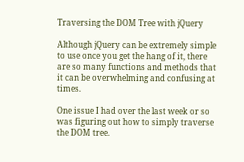Traversing the DOM Tree with jQuery

Although jQuery can be extremely simple to use once you get the hang of it, there are so many functions and methods that it can be overwhelming and confusing at times.

One issue I had over the last week or so was figuring out how to simply traverse the DOM tree.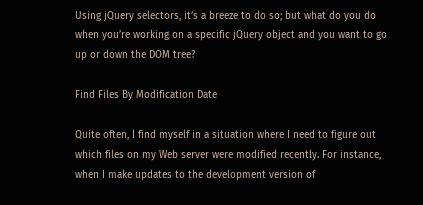Using jQuery selectors, it’s a breeze to do so; but what do you do when you’re working on a specific jQuery object and you want to go up or down the DOM tree?

Find Files By Modification Date

Quite often, I find myself in a situation where I need to figure out which files on my Web server were modified recently. For instance, when I make updates to the development version of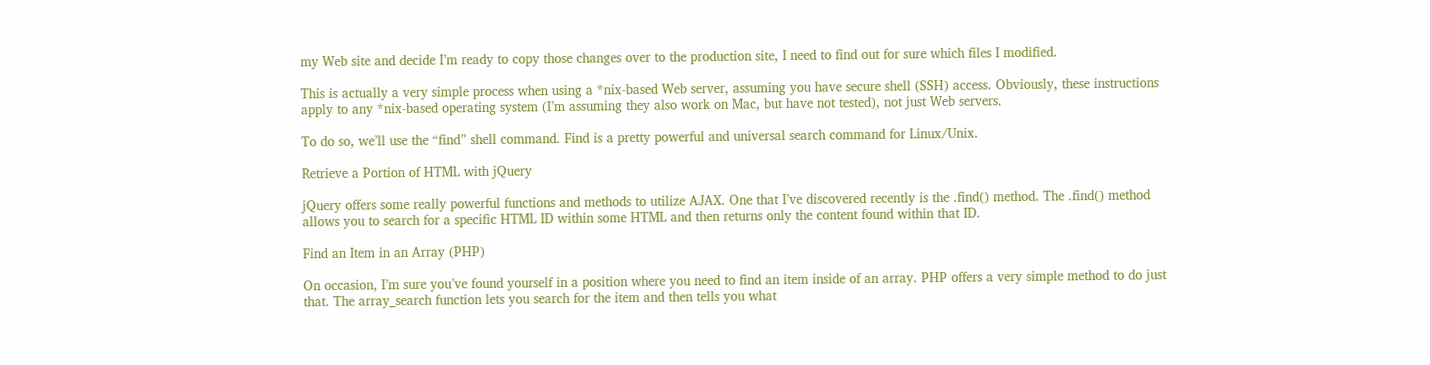my Web site and decide I’m ready to copy those changes over to the production site, I need to find out for sure which files I modified.

This is actually a very simple process when using a *nix-based Web server, assuming you have secure shell (SSH) access. Obviously, these instructions apply to any *nix-based operating system (I’m assuming they also work on Mac, but have not tested), not just Web servers.

To do so, we’ll use the “find” shell command. Find is a pretty powerful and universal search command for Linux/Unix.

Retrieve a Portion of HTML with jQuery

jQuery offers some really powerful functions and methods to utilize AJAX. One that I’ve discovered recently is the .find() method. The .find() method allows you to search for a specific HTML ID within some HTML and then returns only the content found within that ID.

Find an Item in an Array (PHP)

On occasion, I’m sure you’ve found yourself in a position where you need to find an item inside of an array. PHP offers a very simple method to do just that. The array_search function lets you search for the item and then tells you what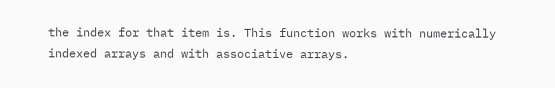the index for that item is. This function works with numerically indexed arrays and with associative arrays.